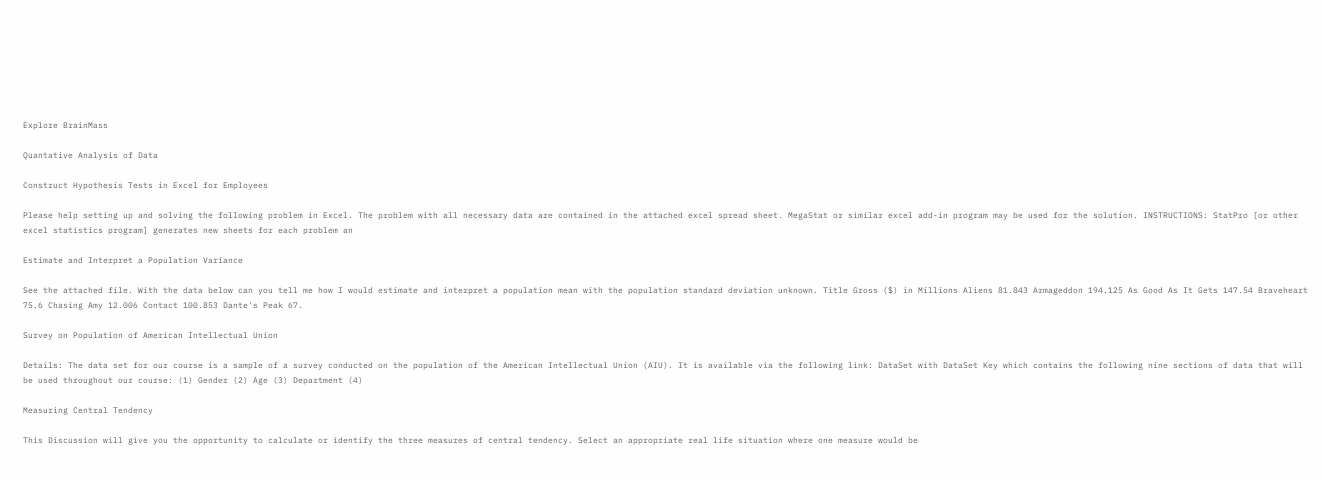Explore BrainMass

Quantative Analysis of Data

Construct Hypothesis Tests in Excel for Employees

Please help setting up and solving the following problem in Excel. The problem with all necessary data are contained in the attached excel spread sheet. MegaStat or similar excel add-in program may be used for the solution. INSTRUCTIONS: StatPro [or other excel statistics program] generates new sheets for each problem an

Estimate and Interpret a Population Variance

See the attached file. With the data below can you tell me how I would estimate and interpret a population mean with the population standard deviation unknown. Title Gross ($) in Millions Aliens 81.843 Armageddon 194.125 As Good As It Gets 147.54 Braveheart 75.6 Chasing Amy 12.006 Contact 100.853 Dante's Peak 67.

Survey on Population of American Intellectual Union

Details: The data set for our course is a sample of a survey conducted on the population of the American Intellectual Union (AIU). It is available via the following link: DataSet with DataSet Key which contains the following nine sections of data that will be used throughout our course: (1) Gender (2) Age (3) Department (4)

Measuring Central Tendency

This Discussion will give you the opportunity to calculate or identify the three measures of central tendency. Select an appropriate real life situation where one measure would be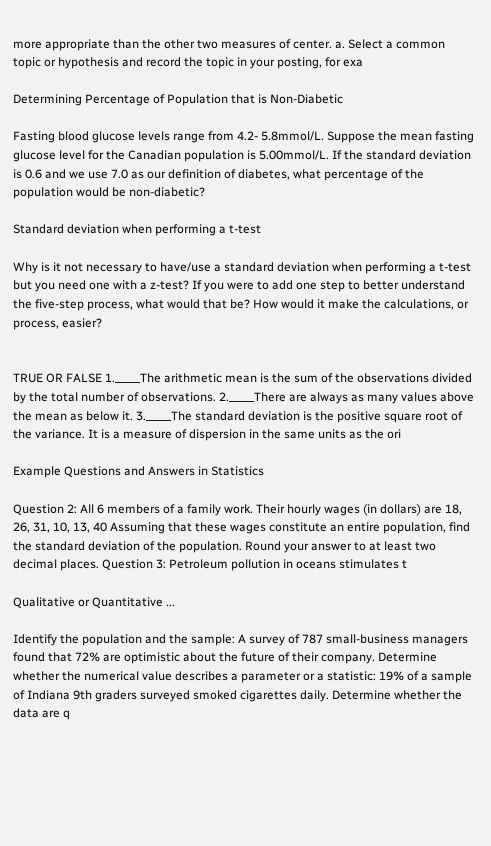more appropriate than the other two measures of center. a. Select a common topic or hypothesis and record the topic in your posting, for exa

Determining Percentage of Population that is Non-Diabetic

Fasting blood glucose levels range from 4.2- 5.8mmol/L. Suppose the mean fasting glucose level for the Canadian population is 5.00mmol/L. If the standard deviation is 0.6 and we use 7.0 as our definition of diabetes, what percentage of the population would be non-diabetic?

Standard deviation when performing a t-test

Why is it not necessary to have/use a standard deviation when performing a t-test but you need one with a z-test? If you were to add one step to better understand the five-step process, what would that be? How would it make the calculations, or process, easier?


TRUE OR FALSE 1._____The arithmetic mean is the sum of the observations divided by the total number of observations. 2._____There are always as many values above the mean as below it. 3._____The standard deviation is the positive square root of the variance. It is a measure of dispersion in the same units as the ori

Example Questions and Answers in Statistics

Question 2: All 6 members of a family work. Their hourly wages (in dollars) are 18, 26, 31, 10, 13, 40 Assuming that these wages constitute an entire population, find the standard deviation of the population. Round your answer to at least two decimal places. Question 3: Petroleum pollution in oceans stimulates t

Qualitative or Quantitative ...

Identify the population and the sample: A survey of 787 small-business managers found that 72% are optimistic about the future of their company. Determine whether the numerical value describes a parameter or a statistic: 19% of a sample of Indiana 9th graders surveyed smoked cigarettes daily. Determine whether the data are q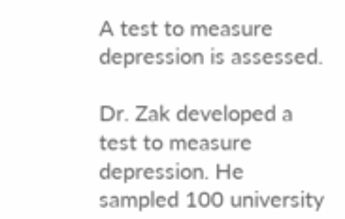A test to measure depression is assessed.

Dr. Zak developed a test to measure depression. He sampled 100 university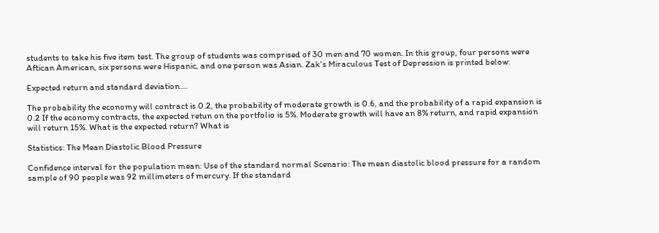students to take his five item test. The group of students was comprised of 30 men and 70 women. In this group, four persons were Aftican American, six persons were Hispanic, and one person was Asian. Zak's Miraculous Test of Depression is printed below:

Expected return and standard deviation....

The probability the economy will contract is 0.2, the probability of moderate growth is 0.6, and the probability of a rapid expansion is 0.2 If the economy contracts, the expected retun on the portfolio is 5%. Moderate growth will have an 8% return, and rapid expansion will return 15%. What is the expected return? What is

Statistics: The Mean Diastolic Blood Pressure

Confidence interval for the population mean: Use of the standard normal Scenario: The mean diastolic blood pressure for a random sample of 90 people was 92 millimeters of mercury. If the standard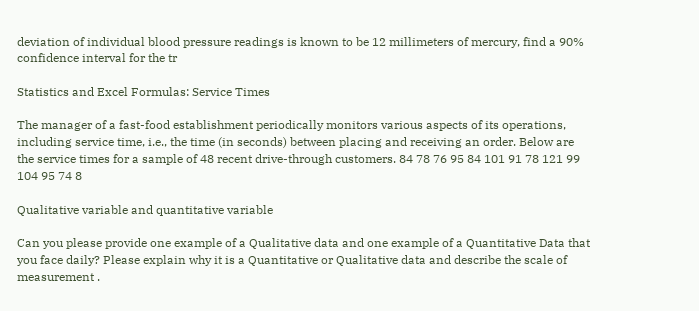deviation of individual blood pressure readings is known to be 12 millimeters of mercury, find a 90% confidence interval for the tr

Statistics and Excel Formulas: Service Times

The manager of a fast-food establishment periodically monitors various aspects of its operations, including service time, i.e., the time (in seconds) between placing and receiving an order. Below are the service times for a sample of 48 recent drive-through customers. 84 78 76 95 84 101 91 78 121 99 104 95 74 8

Qualitative variable and quantitative variable

Can you please provide one example of a Qualitative data and one example of a Quantitative Data that you face daily? Please explain why it is a Quantitative or Qualitative data and describe the scale of measurement .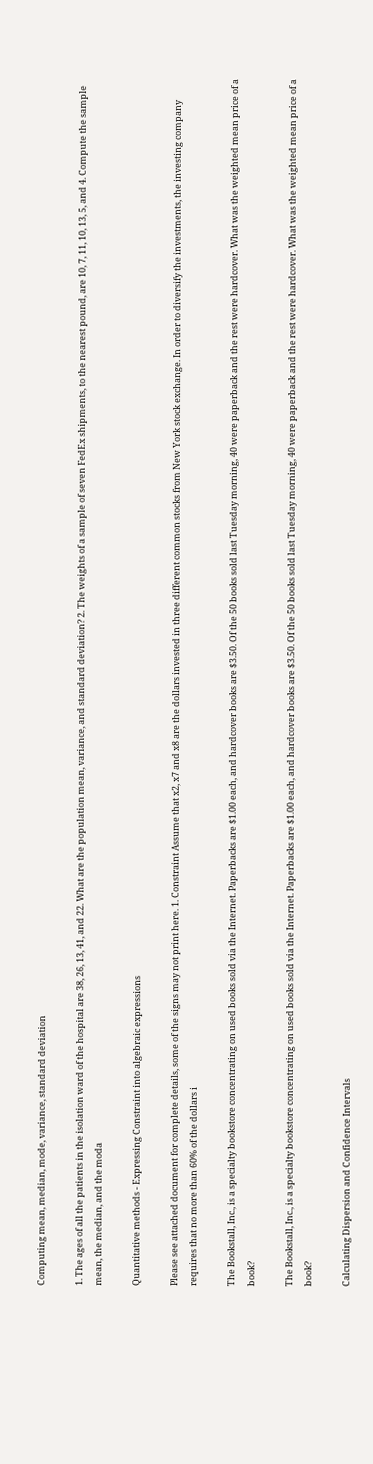Computing mean, median, mode, variance, standard deviation

1. The ages of all the patients in the isolation ward of the hospital are 38, 26, 13, 41, and 22. What are the population mean, variance, and standard deviation? 2. The weights of a sample of seven FedEx shipments, to the nearest pound, are 10, 7, 11, 10, 13, 5, and 4. Compute the sample mean, the median, and the moda

Quantitative methods - Expressing Constraint into algebraic expressions

Please see attached document for complete details, some of the signs may not print here. 1. Constraint Assume that x2, x7 and x8 are the dollars invested in three different common stocks from New York stock exchange. In order to diversify the investments, the investing company requires that no more than 60% of the dollars i

The Bookstall, Inc., is a specialty bookstore concentrating on used books sold via the Internet. Paperbacks are $1.00 each, and hardcover books are $3.50. Of the 50 books sold last Tuesday morning, 40 were paperback and the rest were hardcover. What was the weighted mean price of a book?

The Bookstall, Inc., is a specialty bookstore concentrating on used books sold via the Internet. Paperbacks are $1.00 each, and hardcover books are $3.50. Of the 50 books sold last Tuesday morning, 40 were paperback and the rest were hardcover. What was the weighted mean price of a book?

Calculating Dispersion and Confidence Intervals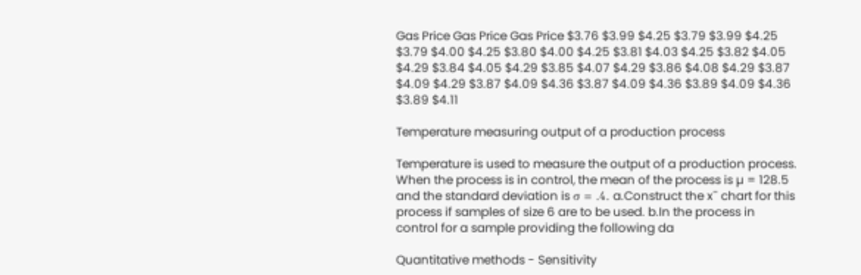Gas Price Gas Price Gas Price $3.76 $3.99 $4.25 $3.79 $3.99 $4.25 $3.79 $4.00 $4.25 $3.80 $4.00 $4.25 $3.81 $4.03 $4.25 $3.82 $4.05 $4.29 $3.84 $4.05 $4.29 $3.85 $4.07 $4.29 $3.86 $4.08 $4.29 $3.87 $4.09 $4.29 $3.87 $4.09 $4.36 $3.87 $4.09 $4.36 $3.89 $4.09 $4.36 $3.89 $4.11

Temperature measuring output of a production process

Temperature is used to measure the output of a production process. When the process is in control, the mean of the process is µ = 128.5 and the standard deviation is σ = .4. a.Construct the x¯ chart for this process if samples of size 6 are to be used. b.In the process in control for a sample providing the following da

Quantitative methods - Sensitivity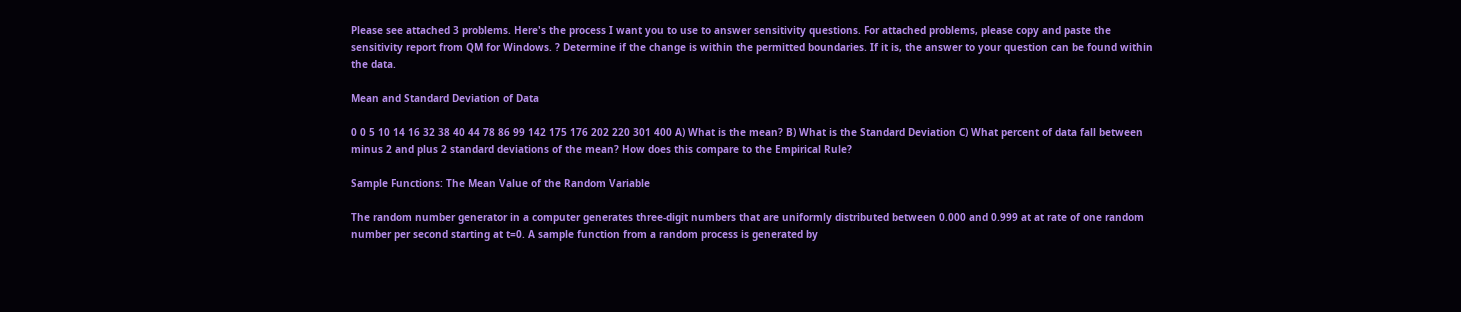Please see attached 3 problems. Here's the process I want you to use to answer sensitivity questions. For attached problems, please copy and paste the sensitivity report from QM for Windows. ? Determine if the change is within the permitted boundaries. If it is, the answer to your question can be found within the data.

Mean and Standard Deviation of Data

0 0 5 10 14 16 32 38 40 44 78 86 99 142 175 176 202 220 301 400 A) What is the mean? B) What is the Standard Deviation C) What percent of data fall between minus 2 and plus 2 standard deviations of the mean? How does this compare to the Empirical Rule?

Sample Functions: The Mean Value of the Random Variable

The random number generator in a computer generates three-digit numbers that are uniformly distributed between 0.000 and 0.999 at at rate of one random number per second starting at t=0. A sample function from a random process is generated by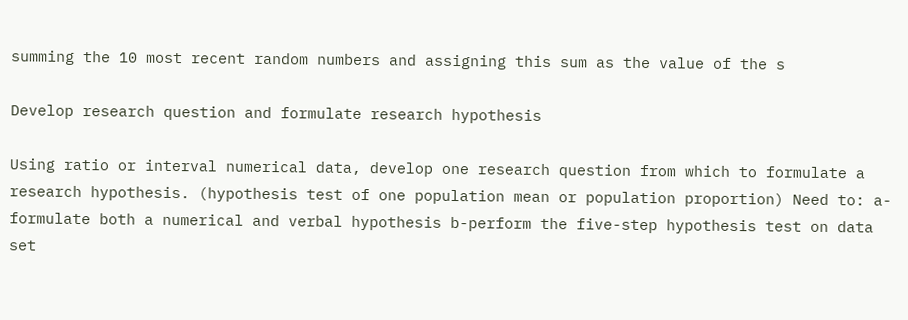summing the 10 most recent random numbers and assigning this sum as the value of the s

Develop research question and formulate research hypothesis

Using ratio or interval numerical data, develop one research question from which to formulate a research hypothesis. (hypothesis test of one population mean or population proportion) Need to: a-formulate both a numerical and verbal hypothesis b-perform the five-step hypothesis test on data set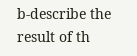b-describe the result of th